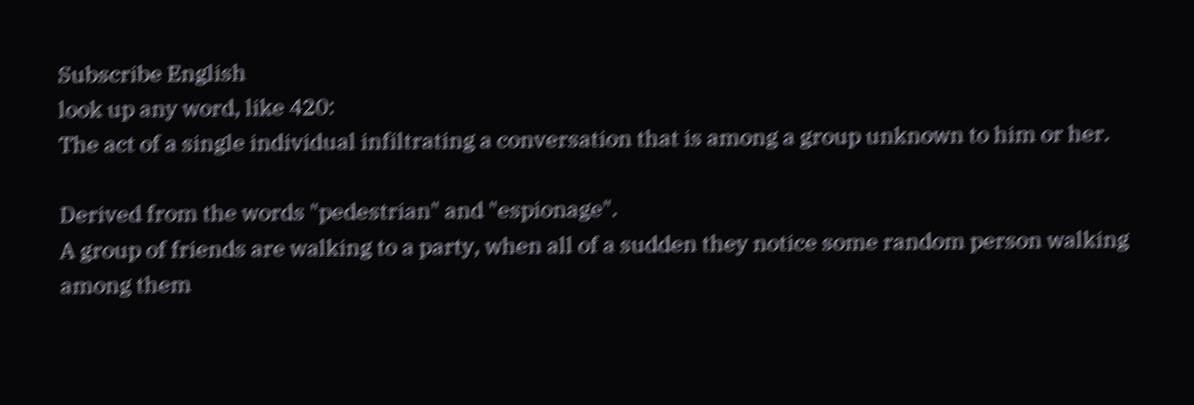Subscribe English
look up any word, like 420:
The act of a single individual infiltrating a conversation that is among a group unknown to him or her.

Derived from the words "pedestrian" and "espionage".
A group of friends are walking to a party, when all of a sudden they notice some random person walking among them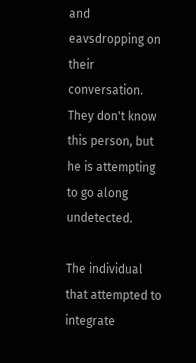and eavsdropping on their conversation. They don't know this person, but he is attempting to go along undetected.

The individual that attempted to integrate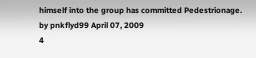himself into the group has committed Pedestrionage.
by pnkflyd99 April 07, 2009
4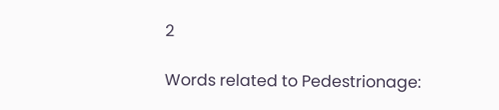2

Words related to Pedestrionage: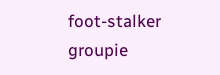foot-stalker groupie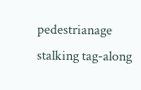pedestrianage stalking tag-along